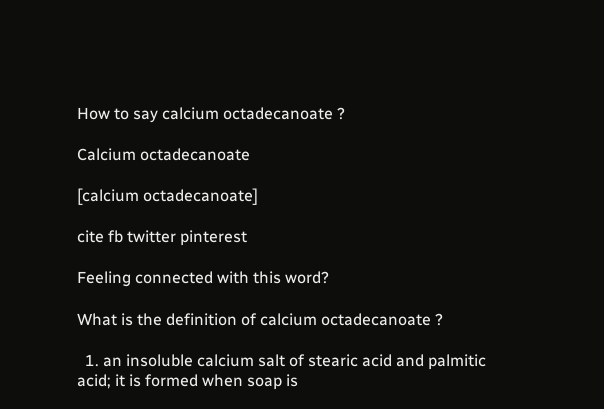How to say calcium octadecanoate ?

Calcium octadecanoate

[calcium octadecanoate]

cite fb twitter pinterest

Feeling connected with this word?

What is the definition of calcium octadecanoate ?

  1. an insoluble calcium salt of stearic acid and palmitic acid; it is formed when soap is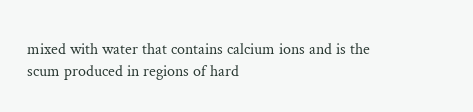mixed with water that contains calcium ions and is the scum produced in regions of hard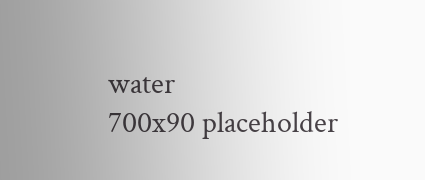water
700x90 placeholder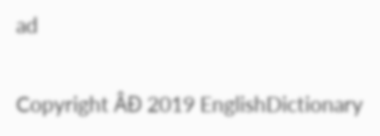ad

Copyright ÂĐ 2019 EnglishDictionary